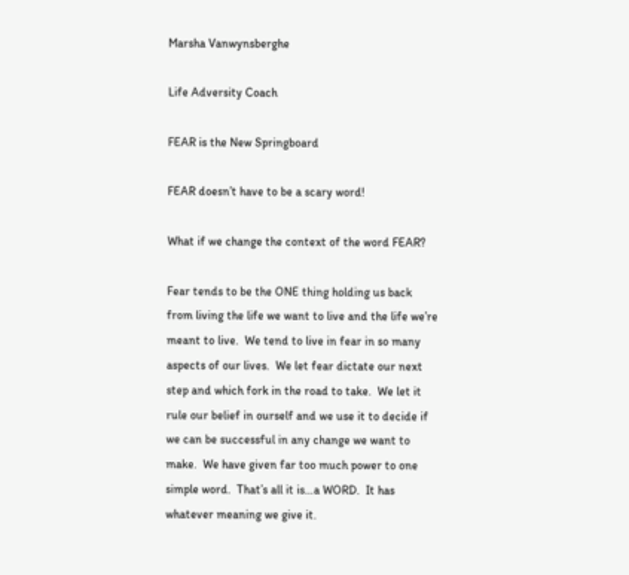Marsha Vanwynsberghe

Life Adversity Coach

FEAR is the New Springboard

FEAR doesn’t have to be a scary word!

What if we change the context of the word FEAR?

Fear tends to be the ONE thing holding us back from living the life we want to live and the life we’re meant to live.  We tend to live in fear in so many aspects of our lives.  We let fear dictate our next step and which fork in the road to take.  We let it rule our belief in ourself and we use it to decide if we can be successful in any change we want to make.  We have given far too much power to one simple word.  That’s all it is…a WORD.  It has whatever meaning we give it.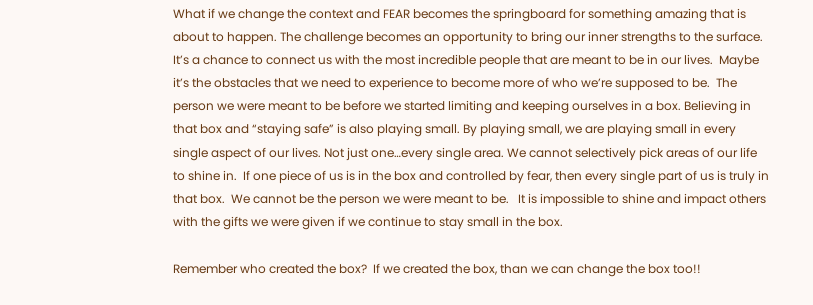What if we change the context and FEAR becomes the springboard for something amazing that is about to happen. The challenge becomes an opportunity to bring our inner strengths to the surface.  It’s a chance to connect us with the most incredible people that are meant to be in our lives.  Maybe it’s the obstacles that we need to experience to become more of who we’re supposed to be.  The person we were meant to be before we started limiting and keeping ourselves in a box. Believing in that box and “staying safe” is also playing small. By playing small, we are playing small in every single aspect of our lives. Not just one…every single area. We cannot selectively pick areas of our life to shine in.  If one piece of us is in the box and controlled by fear, then every single part of us is truly in that box.  We cannot be the person we were meant to be.   It is impossible to shine and impact others with the gifts we were given if we continue to stay small in the box.

Remember who created the box?  If we created the box, than we can change the box too!!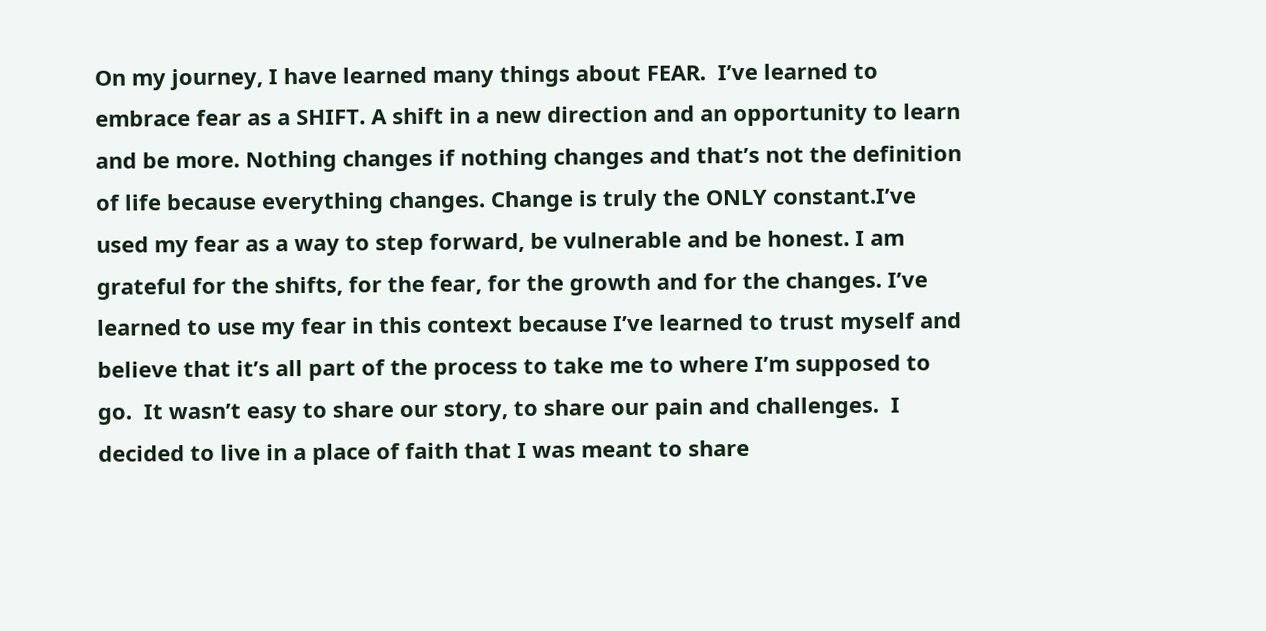On my journey, I have learned many things about FEAR.  I’ve learned to embrace fear as a SHIFT. A shift in a new direction and an opportunity to learn and be more. Nothing changes if nothing changes and that’s not the definition of life because everything changes. Change is truly the ONLY constant.I’ve used my fear as a way to step forward, be vulnerable and be honest. I am grateful for the shifts, for the fear, for the growth and for the changes. I’ve learned to use my fear in this context because I’ve learned to trust myself and believe that it’s all part of the process to take me to where I’m supposed to go.  It wasn’t easy to share our story, to share our pain and challenges.  I decided to live in a place of faith that I was meant to share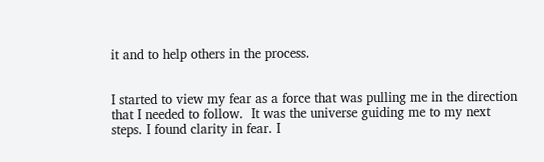it and to help others in the process.


I started to view my fear as a force that was pulling me in the direction that I needed to follow.  It was the universe guiding me to my next steps. I found clarity in fear. I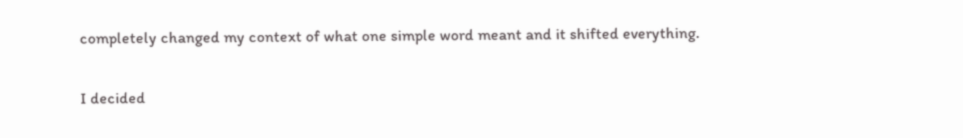completely changed my context of what one simple word meant and it shifted everything.

I decided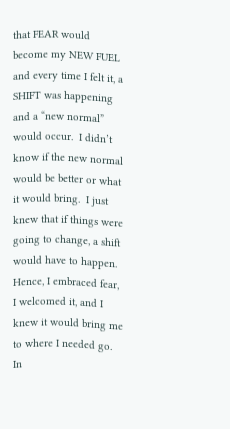that FEAR would become my NEW FUEL and every time I felt it, a SHIFT was happening and a “new normal” would occur.  I didn’t know if the new normal would be better or what it would bring.  I just knew that if things were going to change, a shift would have to happen.  Hence, I embraced fear, I welcomed it, and I knew it would bring me to where I needed go.  In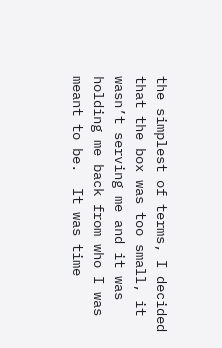the simplest of terms, I decided that the box was too small, it wasn’t serving me and it was holding me back from who I was meant to be.  It was time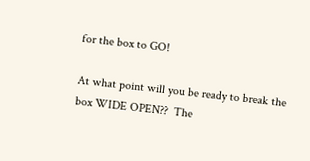for the box to GO!

At what point will you be ready to break the box WIDE OPEN??  The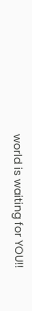world is waiting for YOU!!